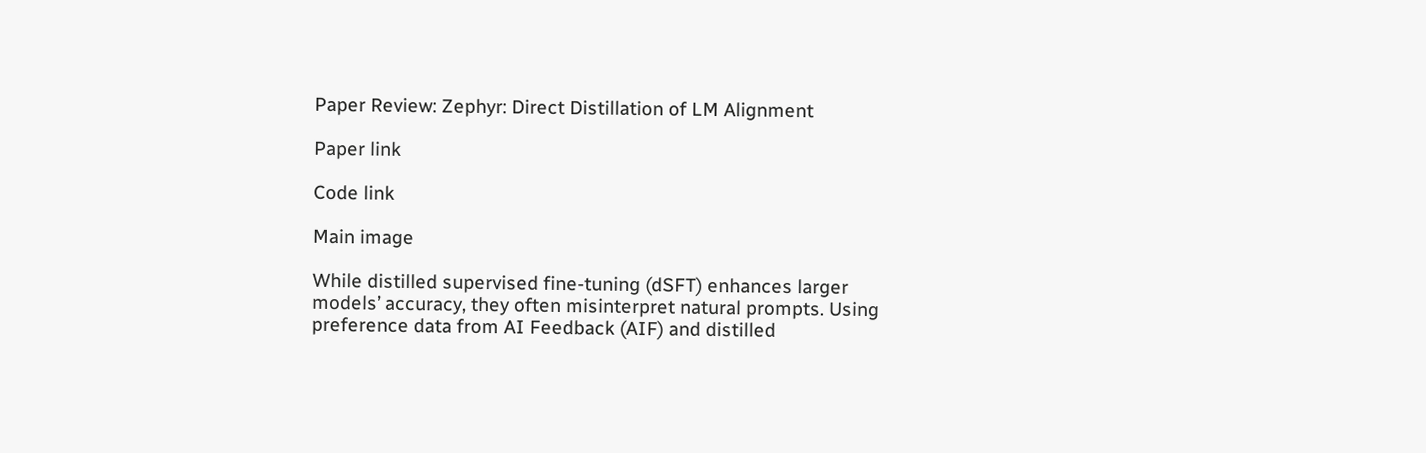Paper Review: Zephyr: Direct Distillation of LM Alignment

Paper link

Code link

Main image

While distilled supervised fine-tuning (dSFT) enhances larger models’ accuracy, they often misinterpret natural prompts. Using preference data from AI Feedback (AIF) and distilled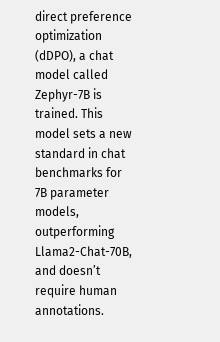direct preference optimization (dDPO), a chat model called Zephyr-7B is trained. This model sets a new standard in chat benchmarks for 7B parameter models, outperforming Llama2-Chat-70B, and doesn’t require human annotations.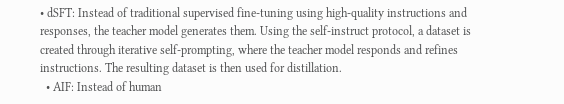• dSFT: Instead of traditional supervised fine-tuning using high-quality instructions and responses, the teacher model generates them. Using the self-instruct protocol, a dataset is created through iterative self-prompting, where the teacher model responds and refines instructions. The resulting dataset is then used for distillation.
  • AIF: Instead of human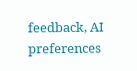feedback, AI preferences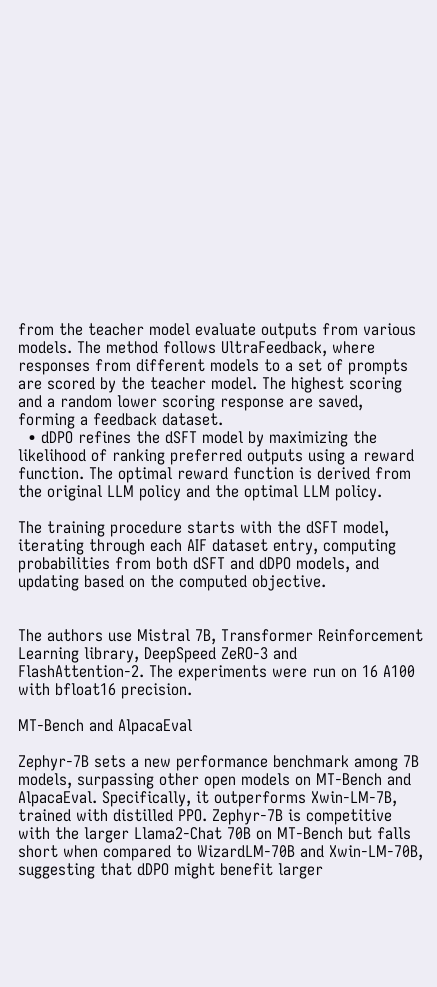from the teacher model evaluate outputs from various models. The method follows UltraFeedback, where responses from different models to a set of prompts are scored by the teacher model. The highest scoring and a random lower scoring response are saved, forming a feedback dataset.
  • dDPO refines the dSFT model by maximizing the likelihood of ranking preferred outputs using a reward function. The optimal reward function is derived from the original LLM policy and the optimal LLM policy.

The training procedure starts with the dSFT model, iterating through each AIF dataset entry, computing probabilities from both dSFT and dDPO models, and updating based on the computed objective.


The authors use Mistral 7B, Transformer Reinforcement Learning library, DeepSpeed ZeRO-3 and FlashAttention-2. The experiments were run on 16 A100 with bfloat16 precision.

MT-Bench and AlpacaEval

Zephyr-7B sets a new performance benchmark among 7B models, surpassing other open models on MT-Bench and AlpacaEval. Specifically, it outperforms Xwin-LM-7B, trained with distilled PPO. Zephyr-7B is competitive with the larger Llama2-Chat 70B on MT-Bench but falls short when compared to WizardLM-70B and Xwin-LM-70B, suggesting that dDPO might benefit larger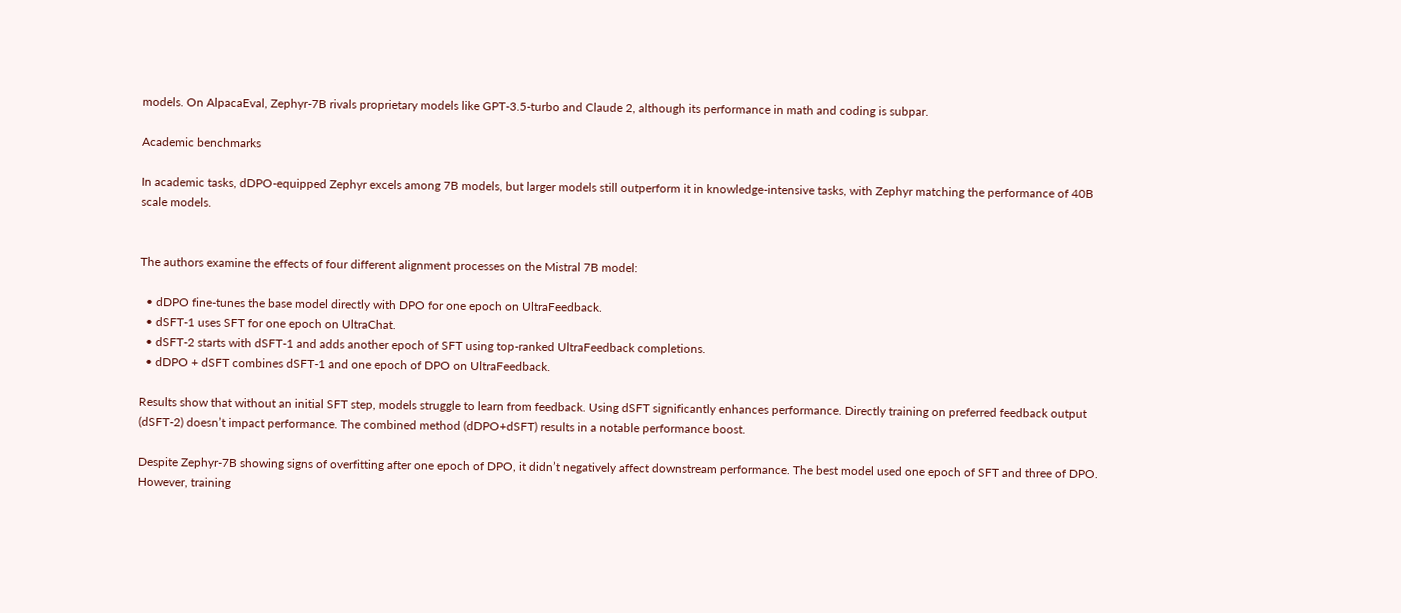models. On AlpacaEval, Zephyr-7B rivals proprietary models like GPT-3.5-turbo and Claude 2, although its performance in math and coding is subpar.

Academic benchmarks

In academic tasks, dDPO-equipped Zephyr excels among 7B models, but larger models still outperform it in knowledge-intensive tasks, with Zephyr matching the performance of 40B scale models.


The authors examine the effects of four different alignment processes on the Mistral 7B model:

  • dDPO fine-tunes the base model directly with DPO for one epoch on UltraFeedback.
  • dSFT-1 uses SFT for one epoch on UltraChat.
  • dSFT-2 starts with dSFT-1 and adds another epoch of SFT using top-ranked UltraFeedback completions.
  • dDPO + dSFT combines dSFT-1 and one epoch of DPO on UltraFeedback.

Results show that without an initial SFT step, models struggle to learn from feedback. Using dSFT significantly enhances performance. Directly training on preferred feedback output (dSFT-2) doesn’t impact performance. The combined method (dDPO+dSFT) results in a notable performance boost.

Despite Zephyr-7B showing signs of overfitting after one epoch of DPO, it didn’t negatively affect downstream performance. The best model used one epoch of SFT and three of DPO. However, training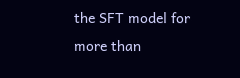the SFT model for more than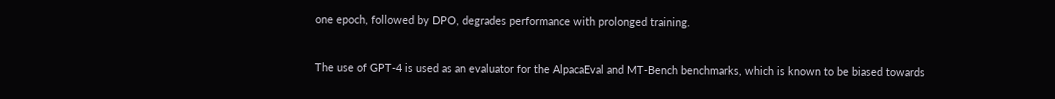one epoch, followed by DPO, degrades performance with prolonged training.


The use of GPT-4 is used as an evaluator for the AlpacaEval and MT-Bench benchmarks, which is known to be biased towards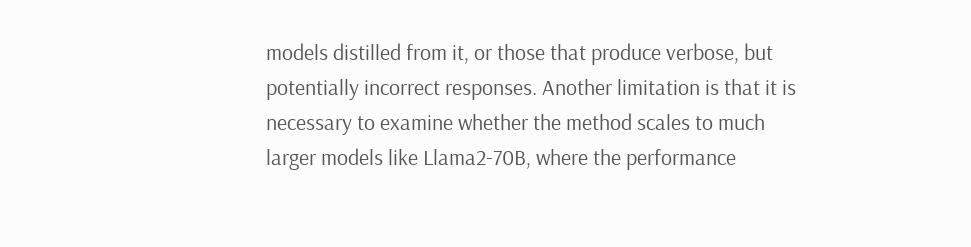models distilled from it, or those that produce verbose, but potentially incorrect responses. Another limitation is that it is necessary to examine whether the method scales to much larger models like Llama2-70B, where the performance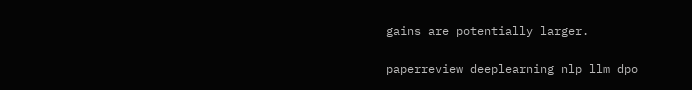gains are potentially larger.

paperreview deeplearning nlp llm dpo